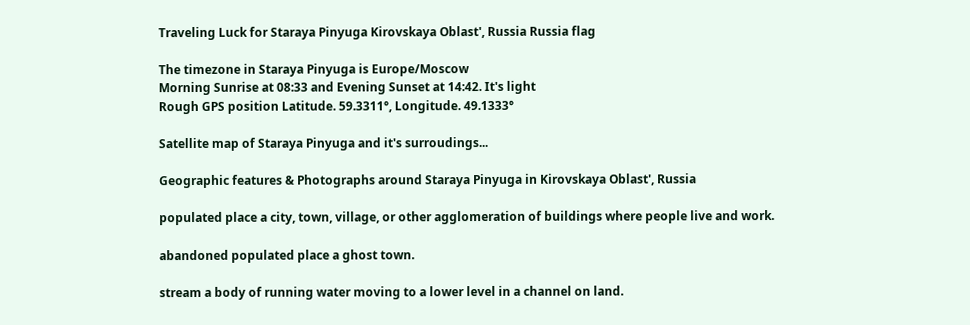Traveling Luck for Staraya Pinyuga Kirovskaya Oblast', Russia Russia flag

The timezone in Staraya Pinyuga is Europe/Moscow
Morning Sunrise at 08:33 and Evening Sunset at 14:42. It's light
Rough GPS position Latitude. 59.3311°, Longitude. 49.1333°

Satellite map of Staraya Pinyuga and it's surroudings...

Geographic features & Photographs around Staraya Pinyuga in Kirovskaya Oblast', Russia

populated place a city, town, village, or other agglomeration of buildings where people live and work.

abandoned populated place a ghost town.

stream a body of running water moving to a lower level in a channel on land.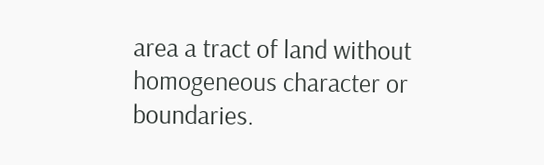area a tract of land without homogeneous character or boundaries.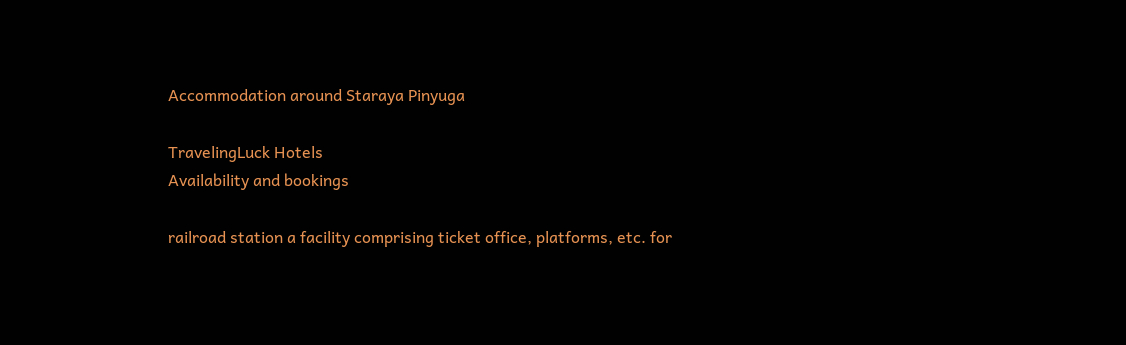Accommodation around Staraya Pinyuga

TravelingLuck Hotels
Availability and bookings

railroad station a facility comprising ticket office, platforms, etc. for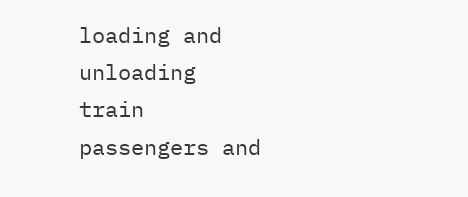loading and unloading train passengers and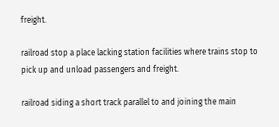freight.

railroad stop a place lacking station facilities where trains stop to pick up and unload passengers and freight.

railroad siding a short track parallel to and joining the main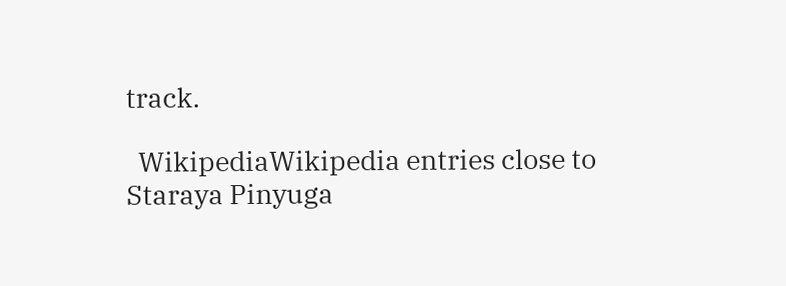track.

  WikipediaWikipedia entries close to Staraya Pinyuga